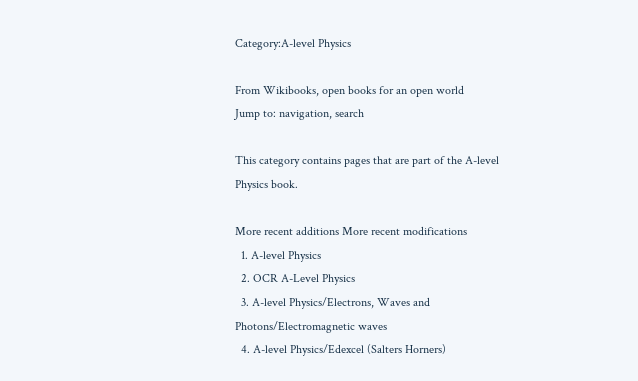Category:A-level Physics

From Wikibooks, open books for an open world
Jump to: navigation, search

This category contains pages that are part of the A-level Physics book.

More recent additions More recent modifications
  1. A-level Physics
  2. OCR A-Level Physics
  3. A-level Physics/Electrons, Waves and Photons/Electromagnetic waves
  4. A-level Physics/Edexcel (Salters Horners)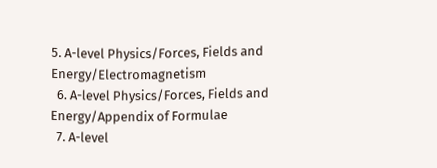5. A-level Physics/Forces, Fields and Energy/Electromagnetism
  6. A-level Physics/Forces, Fields and Energy/Appendix of Formulae
  7. A-level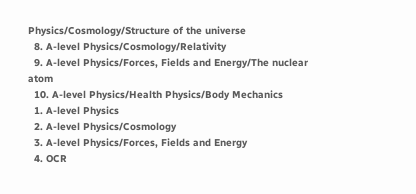Physics/Cosmology/Structure of the universe
  8. A-level Physics/Cosmology/Relativity
  9. A-level Physics/Forces, Fields and Energy/The nuclear atom
  10. A-level Physics/Health Physics/Body Mechanics
  1. A-level Physics
  2. A-level Physics/Cosmology
  3. A-level Physics/Forces, Fields and Energy
  4. OCR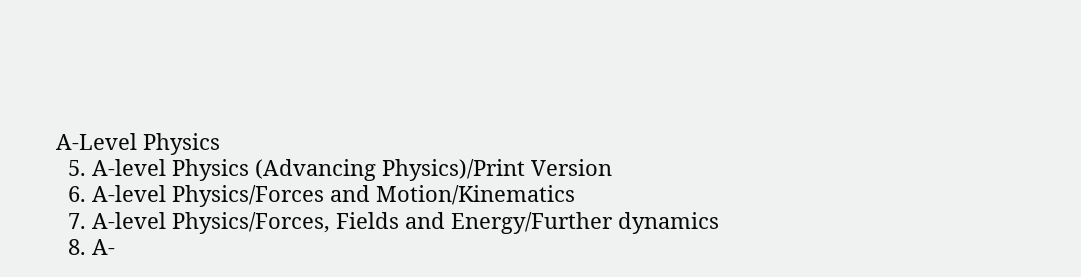A-Level Physics
  5. A-level Physics (Advancing Physics)/Print Version
  6. A-level Physics/Forces and Motion/Kinematics
  7. A-level Physics/Forces, Fields and Energy/Further dynamics
  8. A-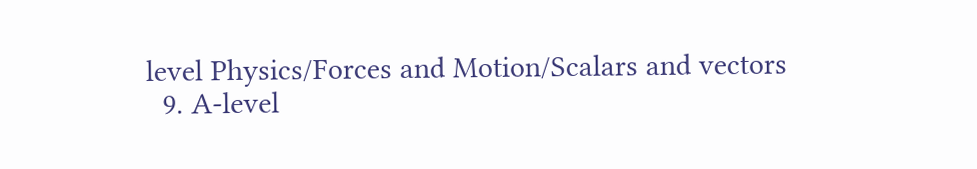level Physics/Forces and Motion/Scalars and vectors
  9. A-level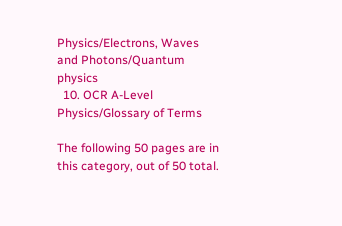Physics/Electrons, Waves and Photons/Quantum physics
  10. OCR A-Level Physics/Glossary of Terms

The following 50 pages are in this category, out of 50 total.